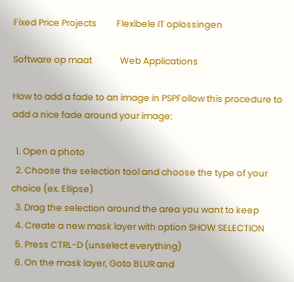Fixed Price Projects          Flexibele IT oplossingen

Software op maat              Web Applications

How to add a fade to an image in PSPFollow this procedure to add a nice fade around your image:

  1. Open a photo
  2. Choose the selection tool and choose the type of your choice (ex. Ellipse)
  3. Drag the selection around the area you want to keep
  4. Create a new mask layer with option SHOW SELECTION
  5. Press CTRL-D (unselect everything)
  6. On the mask layer, Goto BLUR and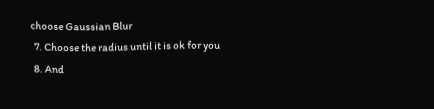choose Gaussian Blur
  7. Choose the radius until it is ok for you
  8. And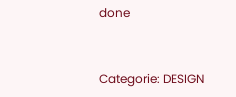done


Categorie: DESIGN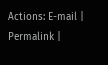Actions: E-mail | Permalink |